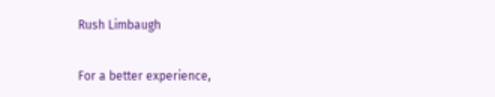Rush Limbaugh

For a better experience,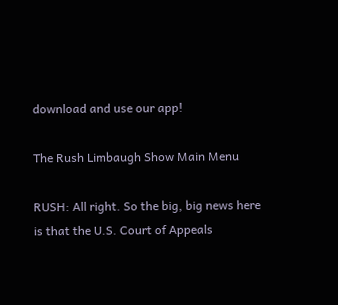download and use our app!

The Rush Limbaugh Show Main Menu

RUSH: All right. So the big, big news here is that the U.S. Court of Appeals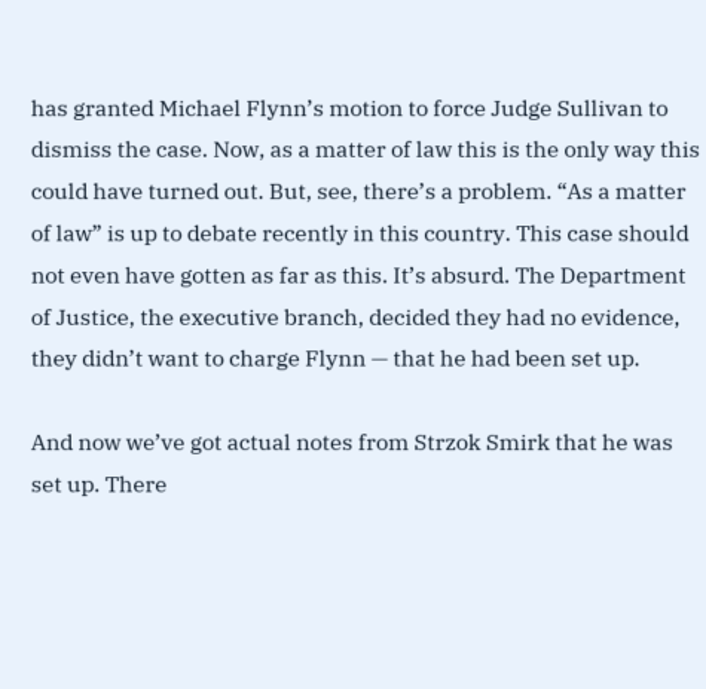has granted Michael Flynn’s motion to force Judge Sullivan to dismiss the case. Now, as a matter of law this is the only way this could have turned out. But, see, there’s a problem. “As a matter of law” is up to debate recently in this country. This case should not even have gotten as far as this. It’s absurd. The Department of Justice, the executive branch, decided they had no evidence, they didn’t want to charge Flynn — that he had been set up.

And now we’ve got actual notes from Strzok Smirk that he was set up. There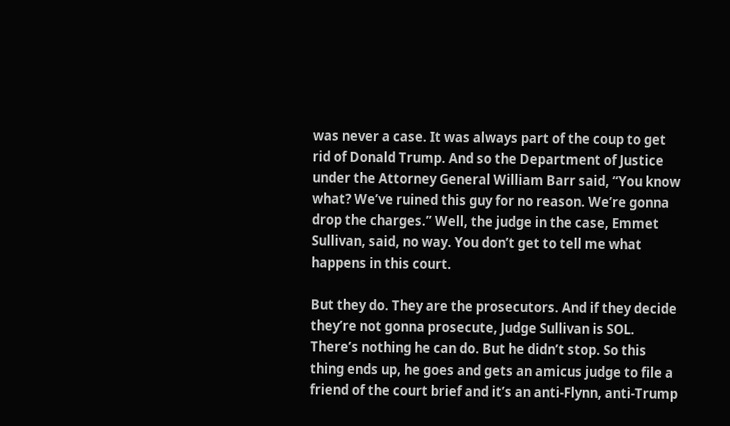was never a case. It was always part of the coup to get rid of Donald Trump. And so the Department of Justice under the Attorney General William Barr said, “You know what? We’ve ruined this guy for no reason. We’re gonna drop the charges.” Well, the judge in the case, Emmet Sullivan, said, no way. You don’t get to tell me what happens in this court.

But they do. They are the prosecutors. And if they decide they’re not gonna prosecute, Judge Sullivan is SOL. There’s nothing he can do. But he didn’t stop. So this thing ends up, he goes and gets an amicus judge to file a friend of the court brief and it’s an anti-Flynn, anti-Trump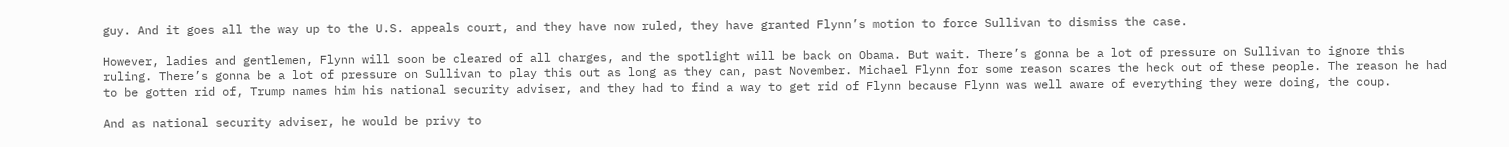guy. And it goes all the way up to the U.S. appeals court, and they have now ruled, they have granted Flynn’s motion to force Sullivan to dismiss the case.

However, ladies and gentlemen, Flynn will soon be cleared of all charges, and the spotlight will be back on Obama. But wait. There’s gonna be a lot of pressure on Sullivan to ignore this ruling. There’s gonna be a lot of pressure on Sullivan to play this out as long as they can, past November. Michael Flynn for some reason scares the heck out of these people. The reason he had to be gotten rid of, Trump names him his national security adviser, and they had to find a way to get rid of Flynn because Flynn was well aware of everything they were doing, the coup.

And as national security adviser, he would be privy to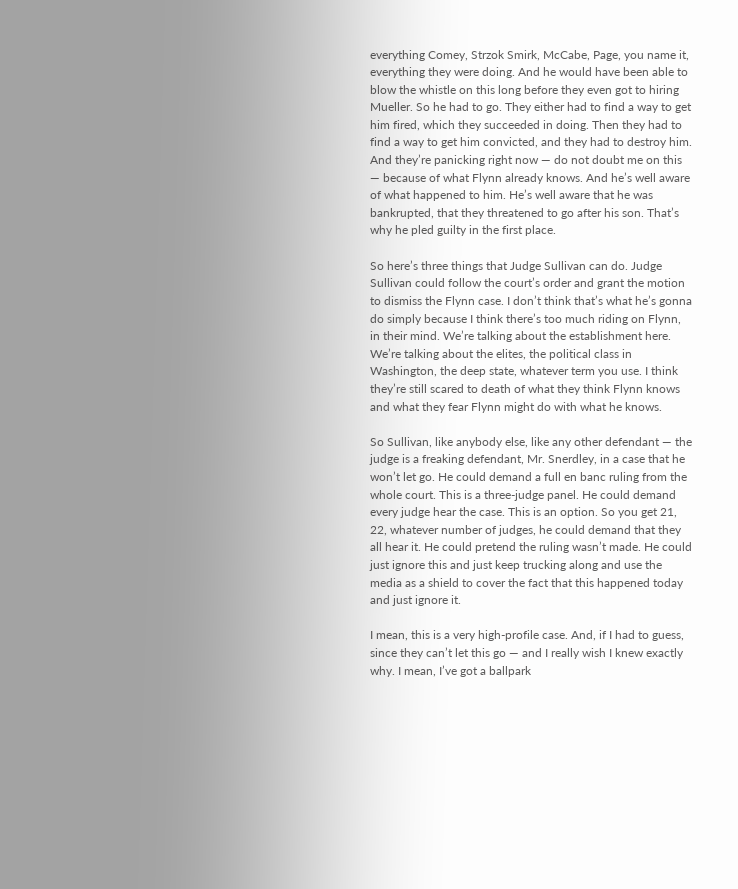everything Comey, Strzok Smirk, McCabe, Page, you name it, everything they were doing. And he would have been able to blow the whistle on this long before they even got to hiring Mueller. So he had to go. They either had to find a way to get him fired, which they succeeded in doing. Then they had to find a way to get him convicted, and they had to destroy him. And they’re panicking right now — do not doubt me on this — because of what Flynn already knows. And he’s well aware of what happened to him. He’s well aware that he was bankrupted, that they threatened to go after his son. That’s why he pled guilty in the first place.

So here’s three things that Judge Sullivan can do. Judge Sullivan could follow the court’s order and grant the motion to dismiss the Flynn case. I don’t think that’s what he’s gonna do simply because I think there’s too much riding on Flynn, in their mind. We’re talking about the establishment here. We’re talking about the elites, the political class in Washington, the deep state, whatever term you use. I think they’re still scared to death of what they think Flynn knows and what they fear Flynn might do with what he knows.

So Sullivan, like anybody else, like any other defendant — the judge is a freaking defendant, Mr. Snerdley, in a case that he won’t let go. He could demand a full en banc ruling from the whole court. This is a three-judge panel. He could demand every judge hear the case. This is an option. So you get 21, 22, whatever number of judges, he could demand that they all hear it. He could pretend the ruling wasn’t made. He could just ignore this and just keep trucking along and use the media as a shield to cover the fact that this happened today and just ignore it.

I mean, this is a very high-profile case. And, if I had to guess, since they can’t let this go — and I really wish I knew exactly why. I mean, I’ve got a ballpark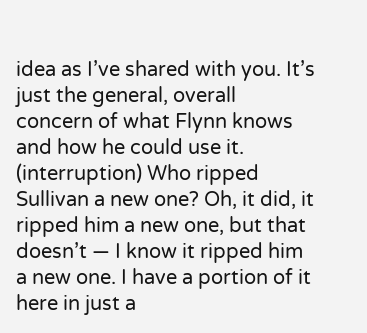idea as I’ve shared with you. It’s just the general, overall concern of what Flynn knows and how he could use it. (interruption) Who ripped Sullivan a new one? Oh, it did, it ripped him a new one, but that doesn’t — I know it ripped him a new one. I have a portion of it here in just a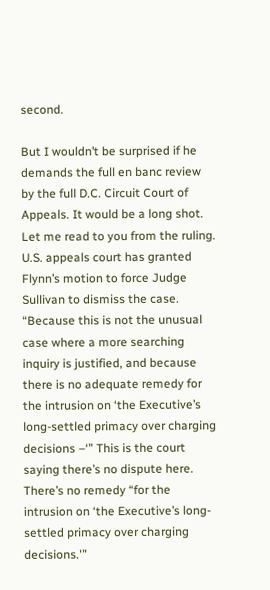second.

But I wouldn’t be surprised if he demands the full en banc review by the full D.C. Circuit Court of Appeals. It would be a long shot. Let me read to you from the ruling. U.S. appeals court has granted Flynn’s motion to force Judge Sullivan to dismiss the case. “Because this is not the unusual case where a more searching inquiry is justified, and because there is no adequate remedy for the intrusion on ‘the Executive’s long-settled primacy over charging decisions –‘” This is the court saying there’s no dispute here. There’s no remedy “for the intrusion on ‘the Executive’s long-settled primacy over charging decisions.'”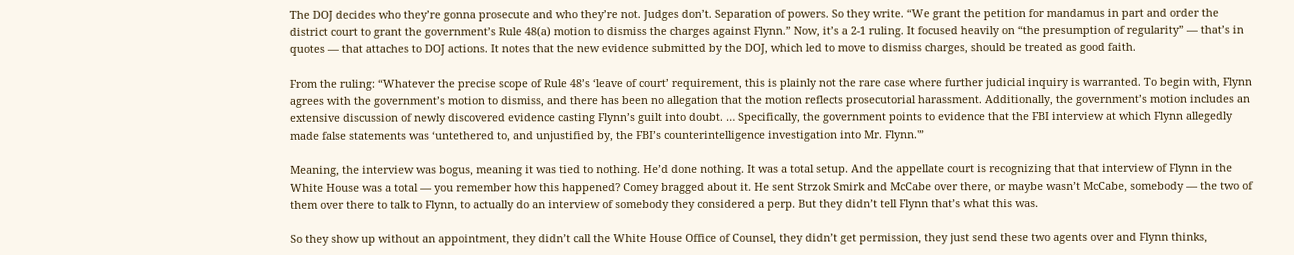The DOJ decides who they’re gonna prosecute and who they’re not. Judges don’t. Separation of powers. So they write. “We grant the petition for mandamus in part and order the district court to grant the government’s Rule 48(a) motion to dismiss the charges against Flynn.” Now, it’s a 2-1 ruling. It focused heavily on “the presumption of regularity” — that’s in quotes — that attaches to DOJ actions. It notes that the new evidence submitted by the DOJ, which led to move to dismiss charges, should be treated as good faith.

From the ruling: “Whatever the precise scope of Rule 48’s ‘leave of court’ requirement, this is plainly not the rare case where further judicial inquiry is warranted. To begin with, Flynn agrees with the government’s motion to dismiss, and there has been no allegation that the motion reflects prosecutorial harassment. Additionally, the government’s motion includes an extensive discussion of newly discovered evidence casting Flynn’s guilt into doubt. … Specifically, the government points to evidence that the FBI interview at which Flynn allegedly made false statements was ‘untethered to, and unjustified by, the FBI’s counterintelligence investigation into Mr. Flynn.'”

Meaning, the interview was bogus, meaning it was tied to nothing. He’d done nothing. It was a total setup. And the appellate court is recognizing that that interview of Flynn in the White House was a total — you remember how this happened? Comey bragged about it. He sent Strzok Smirk and McCabe over there, or maybe wasn’t McCabe, somebody — the two of them over there to talk to Flynn, to actually do an interview of somebody they considered a perp. But they didn’t tell Flynn that’s what this was.

So they show up without an appointment, they didn’t call the White House Office of Counsel, they didn’t get permission, they just send these two agents over and Flynn thinks,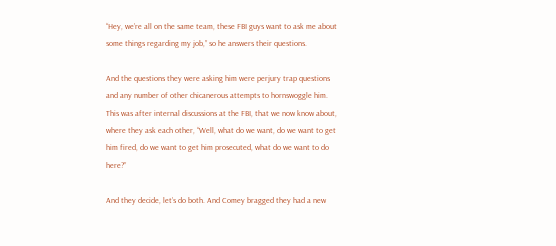“Hey, we’re all on the same team, these FBI guys want to ask me about some things regarding my job,” so he answers their questions.

And the questions they were asking him were perjury trap questions and any number of other chicanerous attempts to hornswoggle him. This was after internal discussions at the FBI, that we now know about, where they ask each other, “Well, what do we want, do we want to get him fired, do we want to get him prosecuted, what do we want to do here?”

And they decide, let’s do both. And Comey bragged they had a new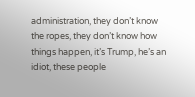administration, they don’t know the ropes, they don’t know how things happen, it’s Trump, he’s an idiot, these people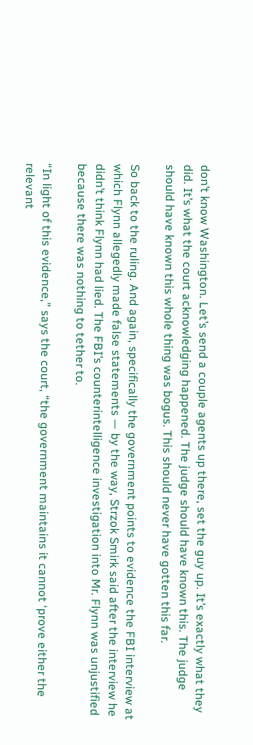don’t know Washington. Let’s send a couple agents up there, set the guy up. It’s exactly what they did. It’s what the court acknowledging happened. The judge should have known this. The judge should have known this whole thing was bogus. This should never have gotten this far.

So back to the ruling. And again, specifically the government points to evidence the FBI interview at which Flynn allegedly made false statements — by the way, Strzok Smirk said after the interview he didn’t think Flynn had lied. The FBI’s counterintelligence investigation into Mr. Flynn was unjustified because there was nothing to tether to.

“In light of this evidence,” says the court, “the government maintains it cannot ‘prove either the relevant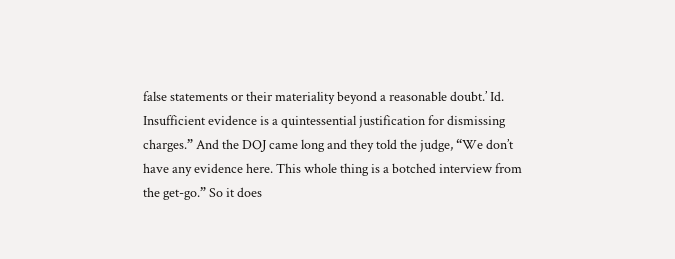false statements or their materiality beyond a reasonable doubt.’ Id. Insufficient evidence is a quintessential justification for dismissing charges.” And the DOJ came long and they told the judge, “We don’t have any evidence here. This whole thing is a botched interview from the get-go.” So it does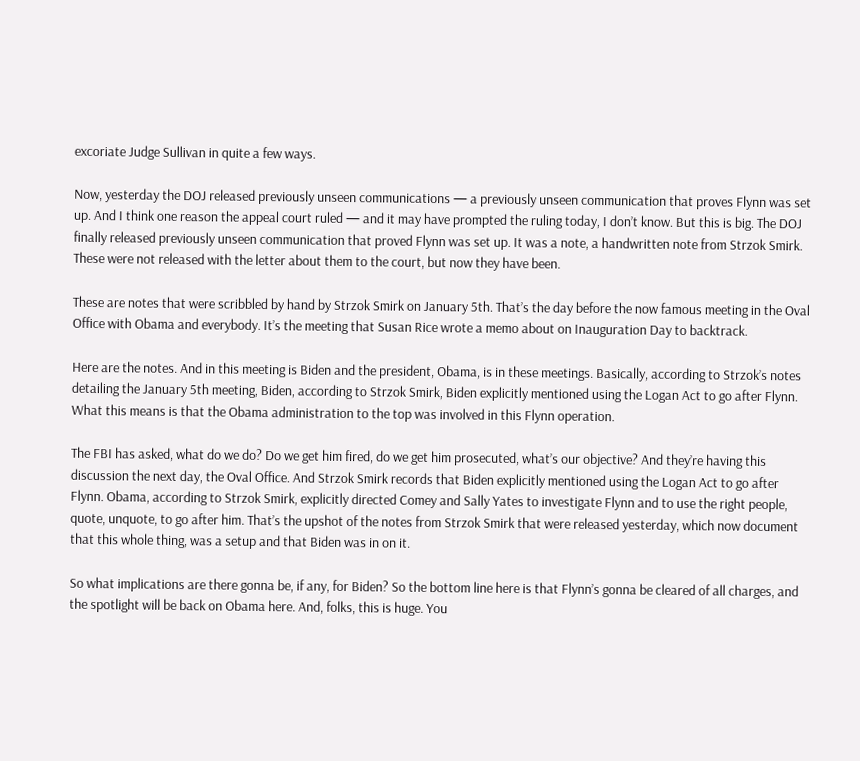excoriate Judge Sullivan in quite a few ways.

Now, yesterday the DOJ released previously unseen communications — a previously unseen communication that proves Flynn was set up. And I think one reason the appeal court ruled — and it may have prompted the ruling today, I don’t know. But this is big. The DOJ finally released previously unseen communication that proved Flynn was set up. It was a note, a handwritten note from Strzok Smirk. These were not released with the letter about them to the court, but now they have been.

These are notes that were scribbled by hand by Strzok Smirk on January 5th. That’s the day before the now famous meeting in the Oval Office with Obama and everybody. It’s the meeting that Susan Rice wrote a memo about on Inauguration Day to backtrack.

Here are the notes. And in this meeting is Biden and the president, Obama, is in these meetings. Basically, according to Strzok’s notes detailing the January 5th meeting, Biden, according to Strzok Smirk, Biden explicitly mentioned using the Logan Act to go after Flynn. What this means is that the Obama administration to the top was involved in this Flynn operation.

The FBI has asked, what do we do? Do we get him fired, do we get him prosecuted, what’s our objective? And they’re having this discussion the next day, the Oval Office. And Strzok Smirk records that Biden explicitly mentioned using the Logan Act to go after Flynn. Obama, according to Strzok Smirk, explicitly directed Comey and Sally Yates to investigate Flynn and to use the right people, quote, unquote, to go after him. That’s the upshot of the notes from Strzok Smirk that were released yesterday, which now document that this whole thing, was a setup and that Biden was in on it.

So what implications are there gonna be, if any, for Biden? So the bottom line here is that Flynn’s gonna be cleared of all charges, and the spotlight will be back on Obama here. And, folks, this is huge. You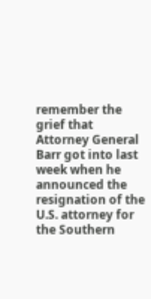remember the grief that Attorney General Barr got into last week when he announced the resignation of the U.S. attorney for the Southern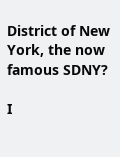District of New York, the now famous SDNY?

I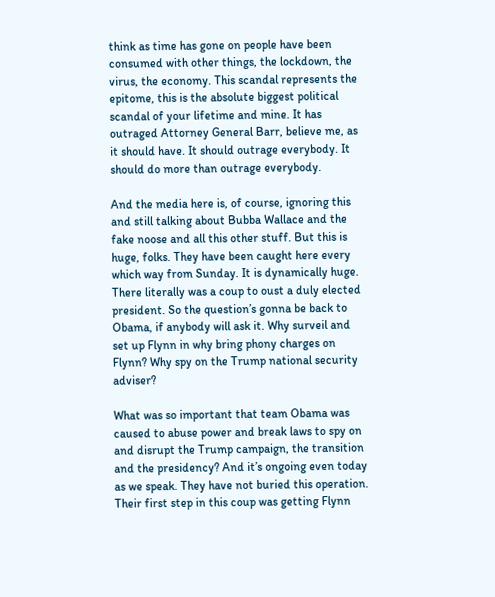think as time has gone on people have been consumed with other things, the lockdown, the virus, the economy. This scandal represents the epitome, this is the absolute biggest political scandal of your lifetime and mine. It has outraged Attorney General Barr, believe me, as it should have. It should outrage everybody. It should do more than outrage everybody.

And the media here is, of course, ignoring this and still talking about Bubba Wallace and the fake noose and all this other stuff. But this is huge, folks. They have been caught here every which way from Sunday. It is dynamically huge. There literally was a coup to oust a duly elected president. So the question’s gonna be back to Obama, if anybody will ask it. Why surveil and set up Flynn in why bring phony charges on Flynn? Why spy on the Trump national security adviser?

What was so important that team Obama was caused to abuse power and break laws to spy on and disrupt the Trump campaign, the transition and the presidency? And it’s ongoing even today as we speak. They have not buried this operation. Their first step in this coup was getting Flynn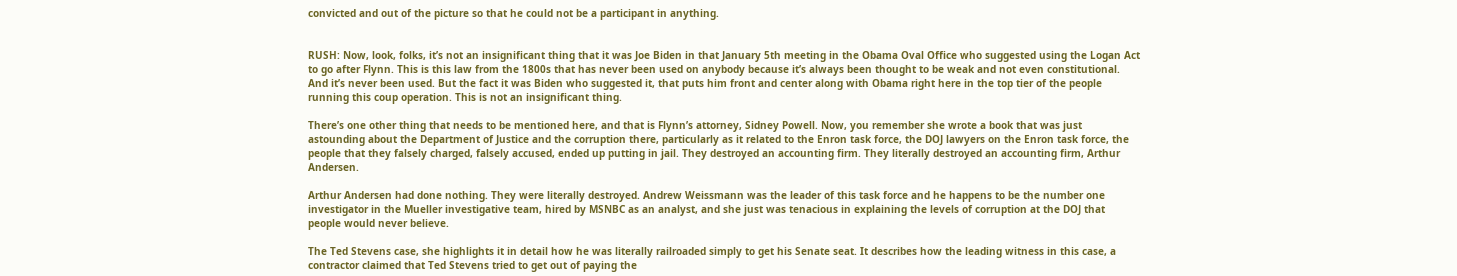convicted and out of the picture so that he could not be a participant in anything.


RUSH: Now, look, folks, it’s not an insignificant thing that it was Joe Biden in that January 5th meeting in the Obama Oval Office who suggested using the Logan Act to go after Flynn. This is this law from the 1800s that has never been used on anybody because it’s always been thought to be weak and not even constitutional. And it’s never been used. But the fact it was Biden who suggested it, that puts him front and center along with Obama right here in the top tier of the people running this coup operation. This is not an insignificant thing.

There’s one other thing that needs to be mentioned here, and that is Flynn’s attorney, Sidney Powell. Now, you remember she wrote a book that was just astounding about the Department of Justice and the corruption there, particularly as it related to the Enron task force, the DOJ lawyers on the Enron task force, the people that they falsely charged, falsely accused, ended up putting in jail. They destroyed an accounting firm. They literally destroyed an accounting firm, Arthur Andersen.

Arthur Andersen had done nothing. They were literally destroyed. Andrew Weissmann was the leader of this task force and he happens to be the number one investigator in the Mueller investigative team, hired by MSNBC as an analyst, and she just was tenacious in explaining the levels of corruption at the DOJ that people would never believe.

The Ted Stevens case, she highlights it in detail how he was literally railroaded simply to get his Senate seat. It describes how the leading witness in this case, a contractor claimed that Ted Stevens tried to get out of paying the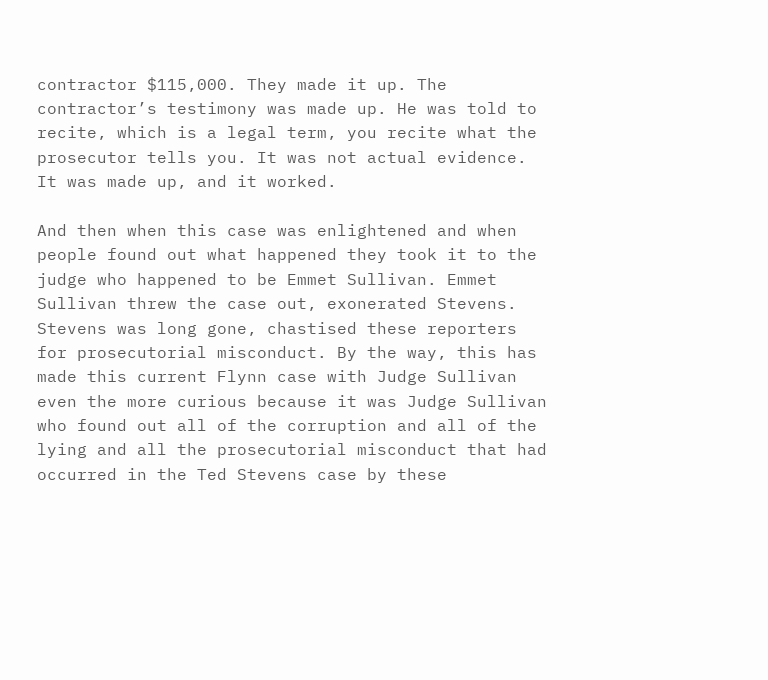contractor $115,000. They made it up. The contractor’s testimony was made up. He was told to recite, which is a legal term, you recite what the prosecutor tells you. It was not actual evidence. It was made up, and it worked.

And then when this case was enlightened and when people found out what happened they took it to the judge who happened to be Emmet Sullivan. Emmet Sullivan threw the case out, exonerated Stevens. Stevens was long gone, chastised these reporters for prosecutorial misconduct. By the way, this has made this current Flynn case with Judge Sullivan even the more curious because it was Judge Sullivan who found out all of the corruption and all of the lying and all the prosecutorial misconduct that had occurred in the Ted Stevens case by these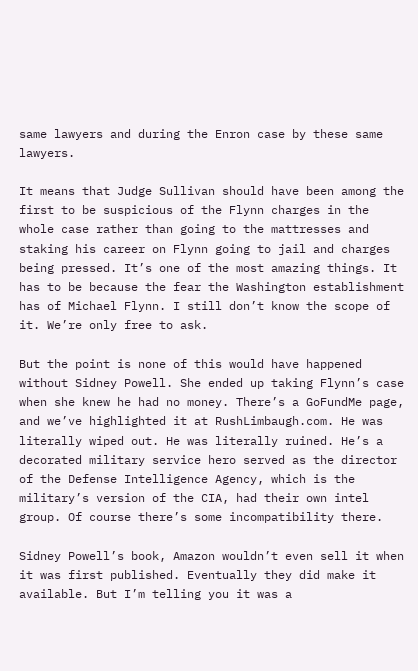same lawyers and during the Enron case by these same lawyers.

It means that Judge Sullivan should have been among the first to be suspicious of the Flynn charges in the whole case rather than going to the mattresses and staking his career on Flynn going to jail and charges being pressed. It’s one of the most amazing things. It has to be because the fear the Washington establishment has of Michael Flynn. I still don’t know the scope of it. We’re only free to ask.

But the point is none of this would have happened without Sidney Powell. She ended up taking Flynn’s case when she knew he had no money. There’s a GoFundMe page, and we’ve highlighted it at RushLimbaugh.com. He was literally wiped out. He was literally ruined. He’s a decorated military service hero served as the director of the Defense Intelligence Agency, which is the military’s version of the CIA, had their own intel group. Of course there’s some incompatibility there.

Sidney Powell’s book, Amazon wouldn’t even sell it when it was first published. Eventually they did make it available. But I’m telling you it was a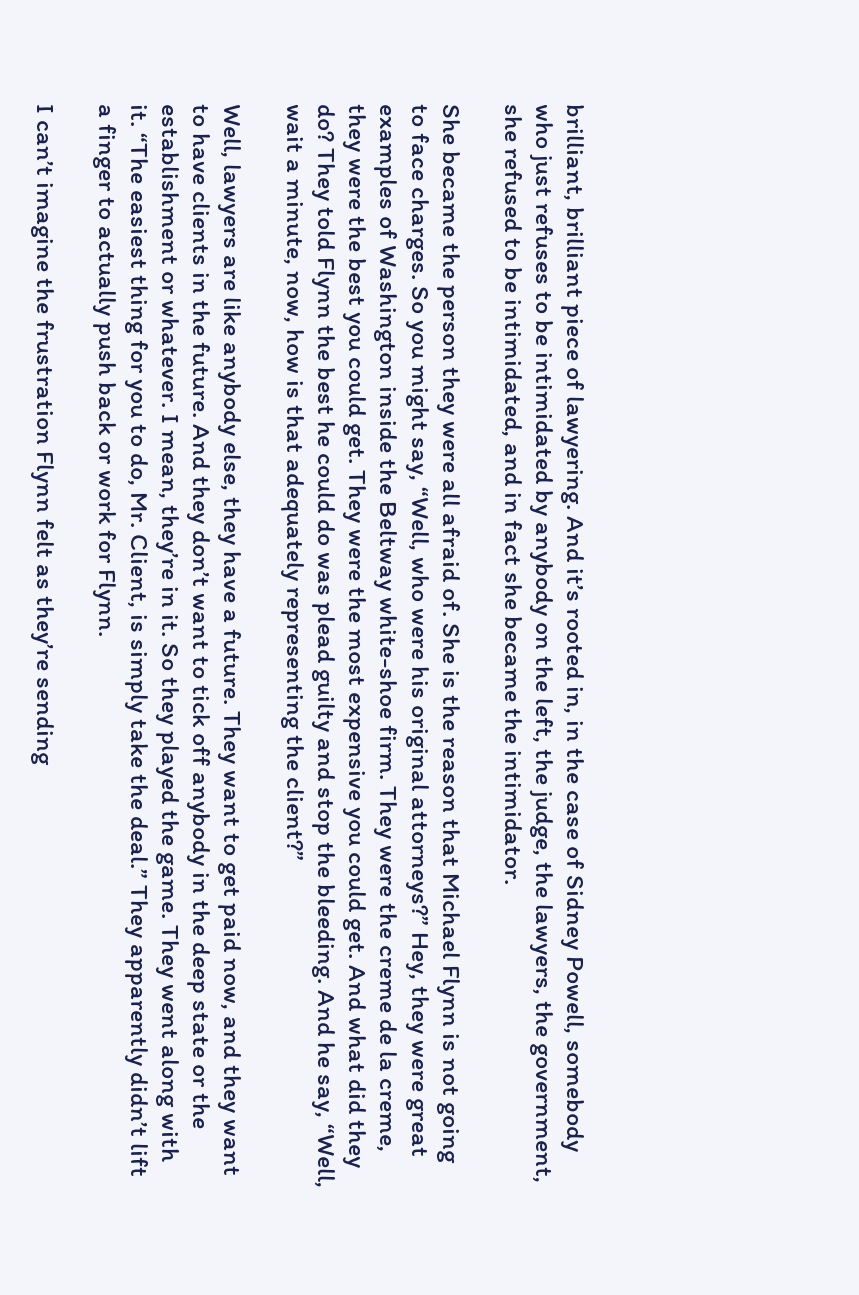brilliant, brilliant piece of lawyering. And it’s rooted in, in the case of Sidney Powell, somebody who just refuses to be intimidated by anybody on the left, the judge, the lawyers, the government, she refused to be intimidated, and in fact she became the intimidator.

She became the person they were all afraid of. She is the reason that Michael Flynn is not going to face charges. So you might say, “Well, who were his original attorneys?” Hey, they were great examples of Washington inside the Beltway white-shoe firm. They were the creme de la creme, they were the best you could get. They were the most expensive you could get. And what did they do? They told Flynn the best he could do was plead guilty and stop the bleeding. And he say, “Well, wait a minute, now, how is that adequately representing the client?”

Well, lawyers are like anybody else, they have a future. They want to get paid now, and they want to have clients in the future. And they don’t want to tick off anybody in the deep state or the establishment or whatever. I mean, they’re in it. So they played the game. They went along with it. “The easiest thing for you to do, Mr. Client, is simply take the deal.” They apparently didn’t lift a finger to actually push back or work for Flynn.

I can’t imagine the frustration Flynn felt as they’re sending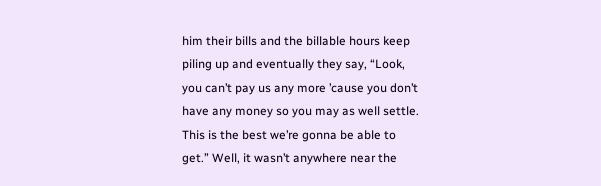him their bills and the billable hours keep piling up and eventually they say, “Look, you can’t pay us any more ’cause you don’t have any money so you may as well settle. This is the best we’re gonna be able to get.” Well, it wasn’t anywhere near the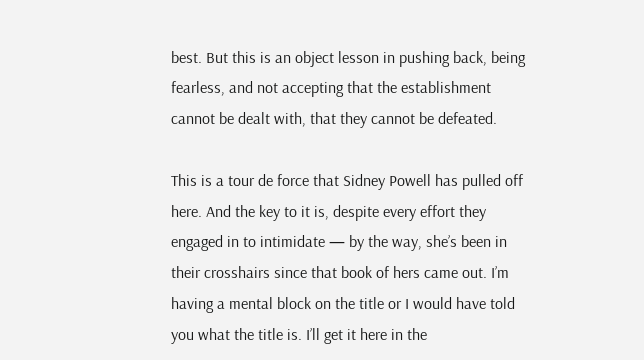best. But this is an object lesson in pushing back, being fearless, and not accepting that the establishment cannot be dealt with, that they cannot be defeated.

This is a tour de force that Sidney Powell has pulled off here. And the key to it is, despite every effort they engaged in to intimidate — by the way, she’s been in their crosshairs since that book of hers came out. I’m having a mental block on the title or I would have told you what the title is. I’ll get it here in the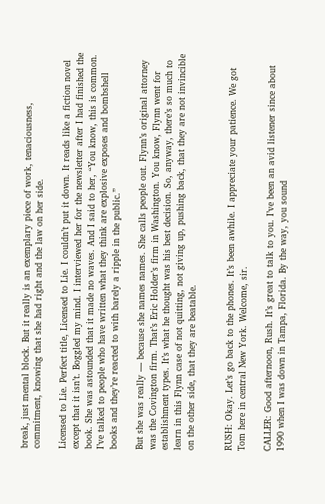break, just mental block. But it really is an exemplary piece of work, tenaciousness, commitment, knowing that she had right and the law on her side.

Licensed to Lie. Perfect title, Licensed to Lie. I couldn’t put it down. It reads like a fiction novel except that it isn’t. Boggled my mind. I interviewed her for the newsletter after I had finished the book. She was astounded that it made no waves. And I said to her, “You know, this is common. I’ve talked to people who have written what they think are explosive exposes and bombshell books and they’re reacted to with barely a ripple in the public.”

But she was really — because she names names. She calls people out. Flynn’s original attorney was the Covington firm. That’s Eric Holder’s firm in Washington. You know, Flynn went for establishment types. It’s what he thought was his best decision. So, anyway, there’s so much to learn in this Flynn case of not quitting, not giving up, pushing back, that they are not invincible on the other side, that they are beatable.


RUSH: Okay. Let’s go back to the phones. It’s been awhile. I appreciate your patience. We got Tom here in central New York. Welcome, sir.

CALLER: Good afternoon, Rush. It’s great to talk to you. I’ve been an avid listener since about 1990 when I was down in Tampa, Florida. By the way, you sound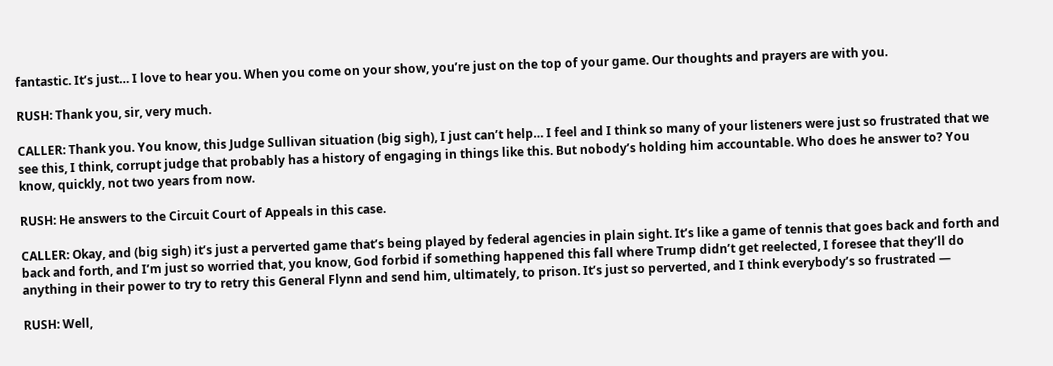fantastic. It’s just… I love to hear you. When you come on your show, you’re just on the top of your game. Our thoughts and prayers are with you.

RUSH: Thank you, sir, very much.

CALLER: Thank you. You know, this Judge Sullivan situation (big sigh), I just can’t help… I feel and I think so many of your listeners were just so frustrated that we see this, I think, corrupt judge that probably has a history of engaging in things like this. But nobody’s holding him accountable. Who does he answer to? You know, quickly, not two years from now.

RUSH: He answers to the Circuit Court of Appeals in this case.

CALLER: Okay, and (big sigh) it’s just a perverted game that’s being played by federal agencies in plain sight. It’s like a game of tennis that goes back and forth and back and forth, and I’m just so worried that, you know, God forbid if something happened this fall where Trump didn’t get reelected, I foresee that they’ll do anything in their power to try to retry this General Flynn and send him, ultimately, to prison. It’s just so perverted, and I think everybody’s so frustrated —

RUSH: Well,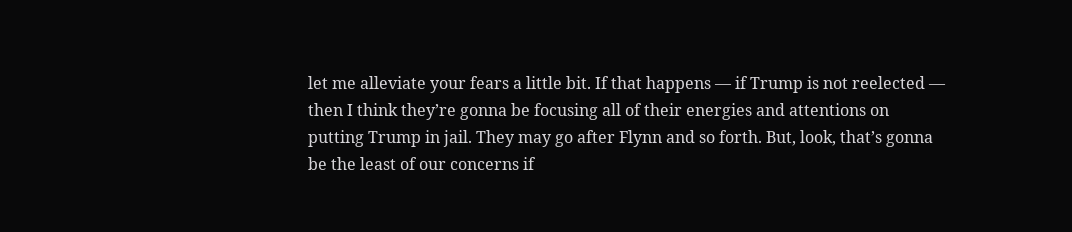let me alleviate your fears a little bit. If that happens — if Trump is not reelected — then I think they’re gonna be focusing all of their energies and attentions on putting Trump in jail. They may go after Flynn and so forth. But, look, that’s gonna be the least of our concerns if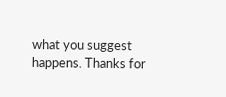what you suggest happens. Thanks for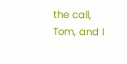the call, Tom, and I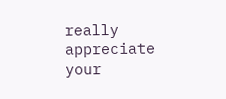really appreciate your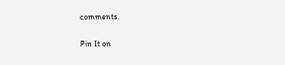comments.

Pin It on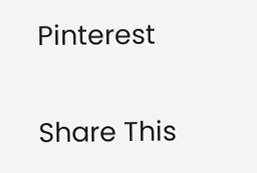Pinterest

Share This